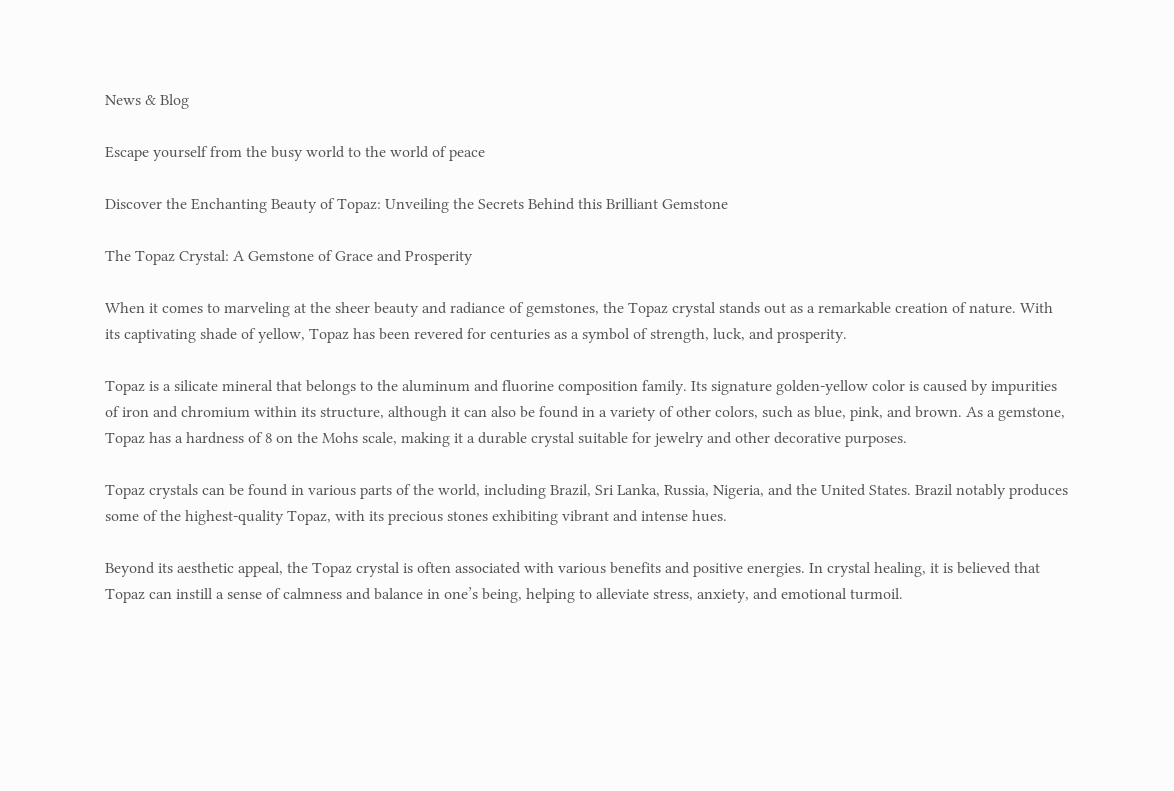News & Blog

Escape yourself from the busy world to the world of peace

Discover the Enchanting Beauty of Topaz: Unveiling the Secrets Behind this Brilliant Gemstone

The Topaz Crystal: A Gemstone of Grace and Prosperity

When it comes to marveling at the sheer beauty and radiance of gemstones, the Topaz crystal stands out as a remarkable creation of nature. With its captivating shade of yellow, Topaz has been revered for centuries as a symbol of strength, luck, and prosperity.

Topaz is a silicate mineral that belongs to the aluminum and fluorine composition family. Its signature golden-yellow color is caused by impurities of iron and chromium within its structure, although it can also be found in a variety of other colors, such as blue, pink, and brown. As a gemstone, Topaz has a hardness of 8 on the Mohs scale, making it a durable crystal suitable for jewelry and other decorative purposes.

Topaz crystals can be found in various parts of the world, including Brazil, Sri Lanka, Russia, Nigeria, and the United States. Brazil notably produces some of the highest-quality Topaz, with its precious stones exhibiting vibrant and intense hues.

Beyond its aesthetic appeal, the Topaz crystal is often associated with various benefits and positive energies. In crystal healing, it is believed that Topaz can instill a sense of calmness and balance in one’s being, helping to alleviate stress, anxiety, and emotional turmoil.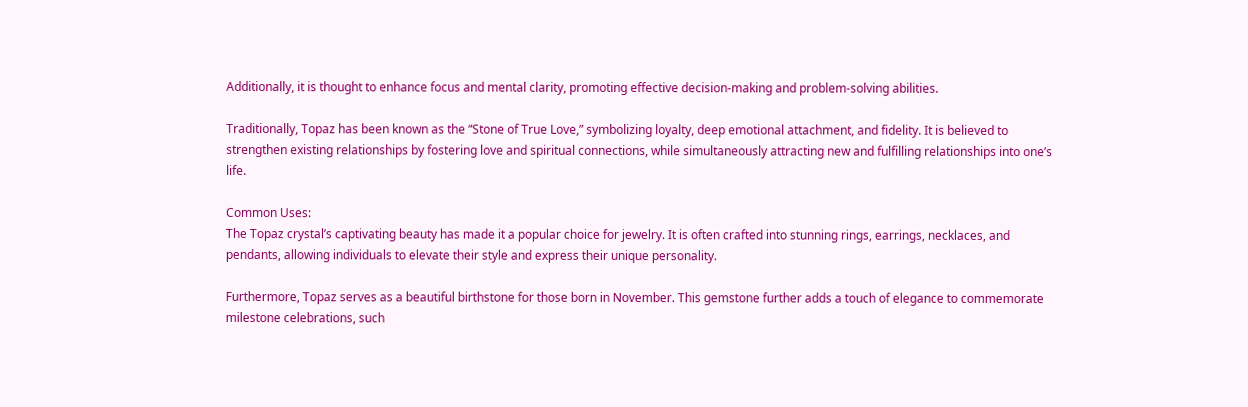Additionally, it is thought to enhance focus and mental clarity, promoting effective decision-making and problem-solving abilities.

Traditionally, Topaz has been known as the “Stone of True Love,” symbolizing loyalty, deep emotional attachment, and fidelity. It is believed to strengthen existing relationships by fostering love and spiritual connections, while simultaneously attracting new and fulfilling relationships into one’s life.

Common Uses:
The Topaz crystal’s captivating beauty has made it a popular choice for jewelry. It is often crafted into stunning rings, earrings, necklaces, and pendants, allowing individuals to elevate their style and express their unique personality.

Furthermore, Topaz serves as a beautiful birthstone for those born in November. This gemstone further adds a touch of elegance to commemorate milestone celebrations, such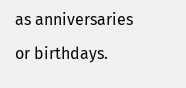as anniversaries or birthdays.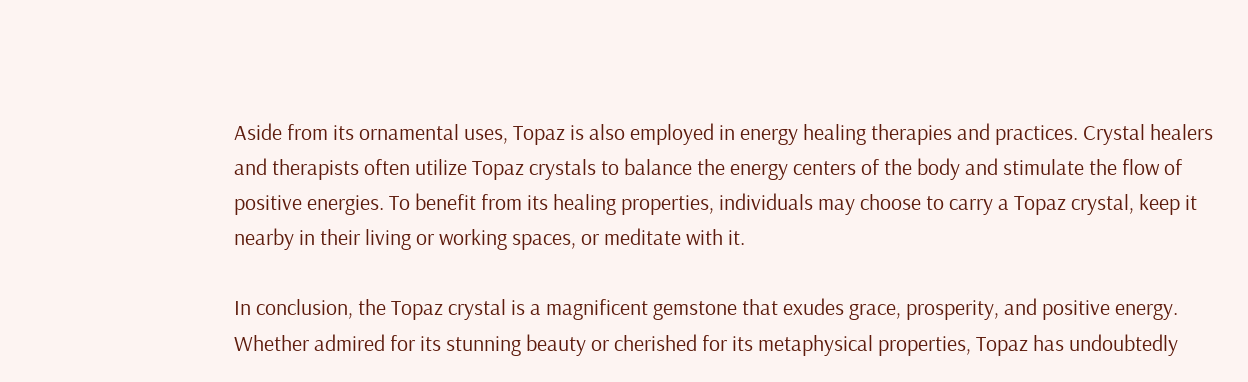Aside from its ornamental uses, Topaz is also employed in energy healing therapies and practices. Crystal healers and therapists often utilize Topaz crystals to balance the energy centers of the body and stimulate the flow of positive energies. To benefit from its healing properties, individuals may choose to carry a Topaz crystal, keep it nearby in their living or working spaces, or meditate with it.

In conclusion, the Topaz crystal is a magnificent gemstone that exudes grace, prosperity, and positive energy. Whether admired for its stunning beauty or cherished for its metaphysical properties, Topaz has undoubtedly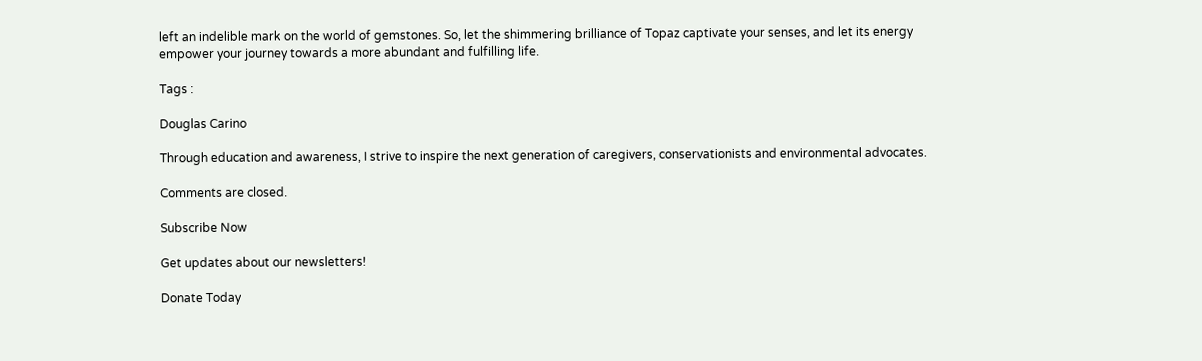left an indelible mark on the world of gemstones. So, let the shimmering brilliance of Topaz captivate your senses, and let its energy empower your journey towards a more abundant and fulfilling life.

Tags :

Douglas Carino

Through education and awareness, I strive to inspire the next generation of caregivers, conservationists and environmental advocates.

Comments are closed.

Subscribe Now

Get updates about our newsletters!

Donate Today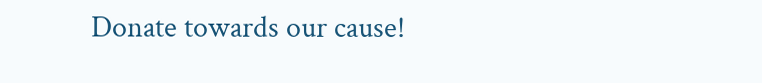Donate towards our cause!